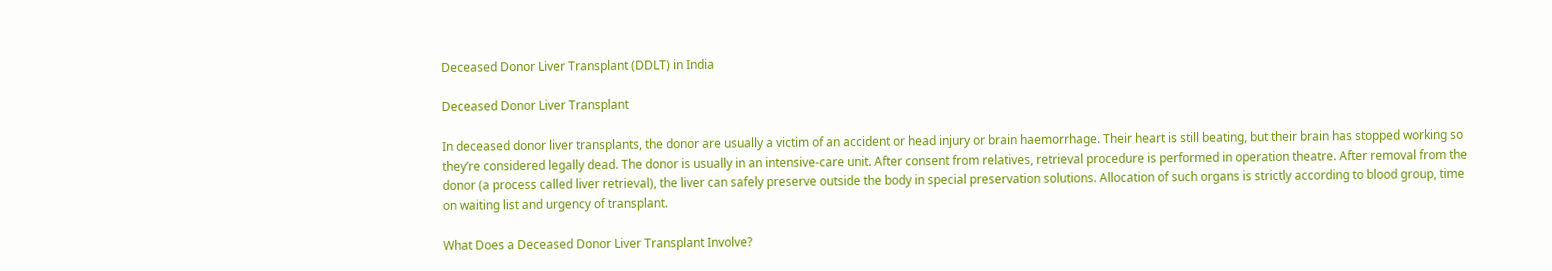Deceased Donor Liver Transplant (DDLT) in India

Deceased Donor Liver Transplant

In deceased donor liver transplants, the donor are usually a victim of an accident or head injury or brain haemorrhage. Their heart is still beating, but their brain has stopped working so they’re considered legally dead. The donor is usually in an intensive-care unit. After consent from relatives, retrieval procedure is performed in operation theatre. After removal from the donor (a process called liver retrieval), the liver can safely preserve outside the body in special preservation solutions. Allocation of such organs is strictly according to blood group, time on waiting list and urgency of transplant.

What Does a Deceased Donor Liver Transplant Involve?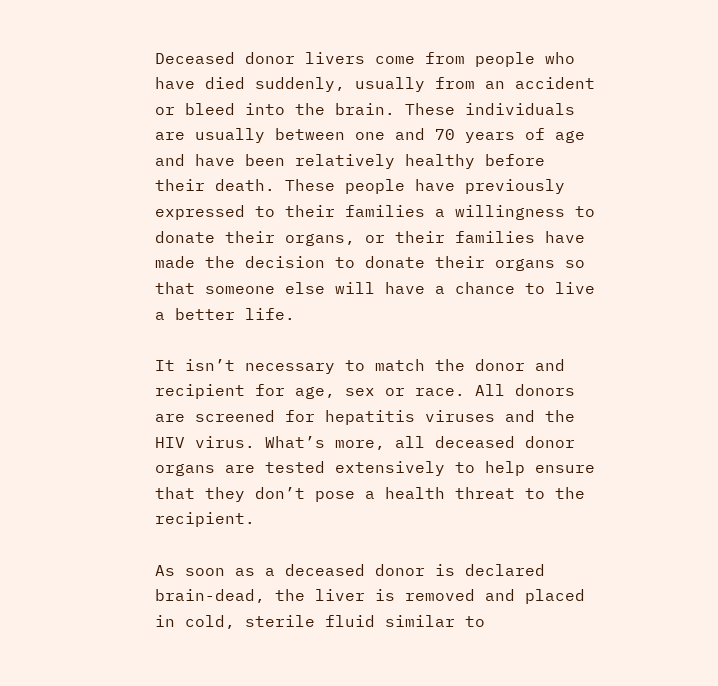Deceased donor livers come from people who have died suddenly, usually from an accident or bleed into the brain. These individuals are usually between one and 70 years of age and have been relatively healthy before their death. These people have previously expressed to their families a willingness to donate their organs, or their families have made the decision to donate their organs so that someone else will have a chance to live a better life.

It isn’t necessary to match the donor and recipient for age, sex or race. All donors are screened for hepatitis viruses and the HIV virus. What’s more, all deceased donor organs are tested extensively to help ensure that they don’t pose a health threat to the recipient.

As soon as a deceased donor is declared brain-dead, the liver is removed and placed in cold, sterile fluid similar to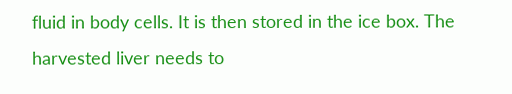fluid in body cells. It is then stored in the ice box. The harvested liver needs to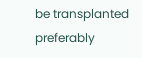be transplanted preferably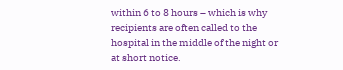within 6 to 8 hours – which is why recipients are often called to the hospital in the middle of the night or at short notice.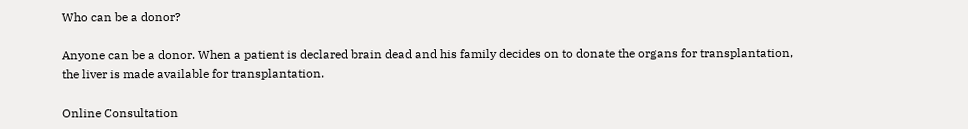Who can be a donor?

Anyone can be a donor. When a patient is declared brain dead and his family decides on to donate the organs for transplantation, the liver is made available for transplantation.

Online Consultation